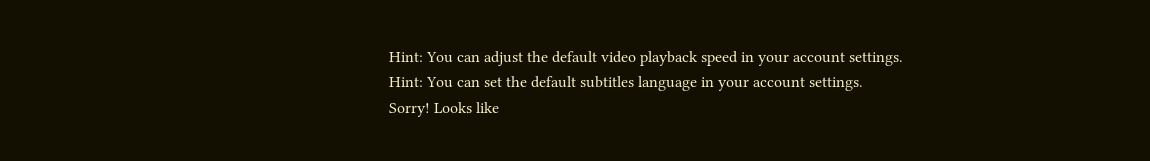Hint: You can adjust the default video playback speed in your account settings.
Hint: You can set the default subtitles language in your account settings.
Sorry! Looks like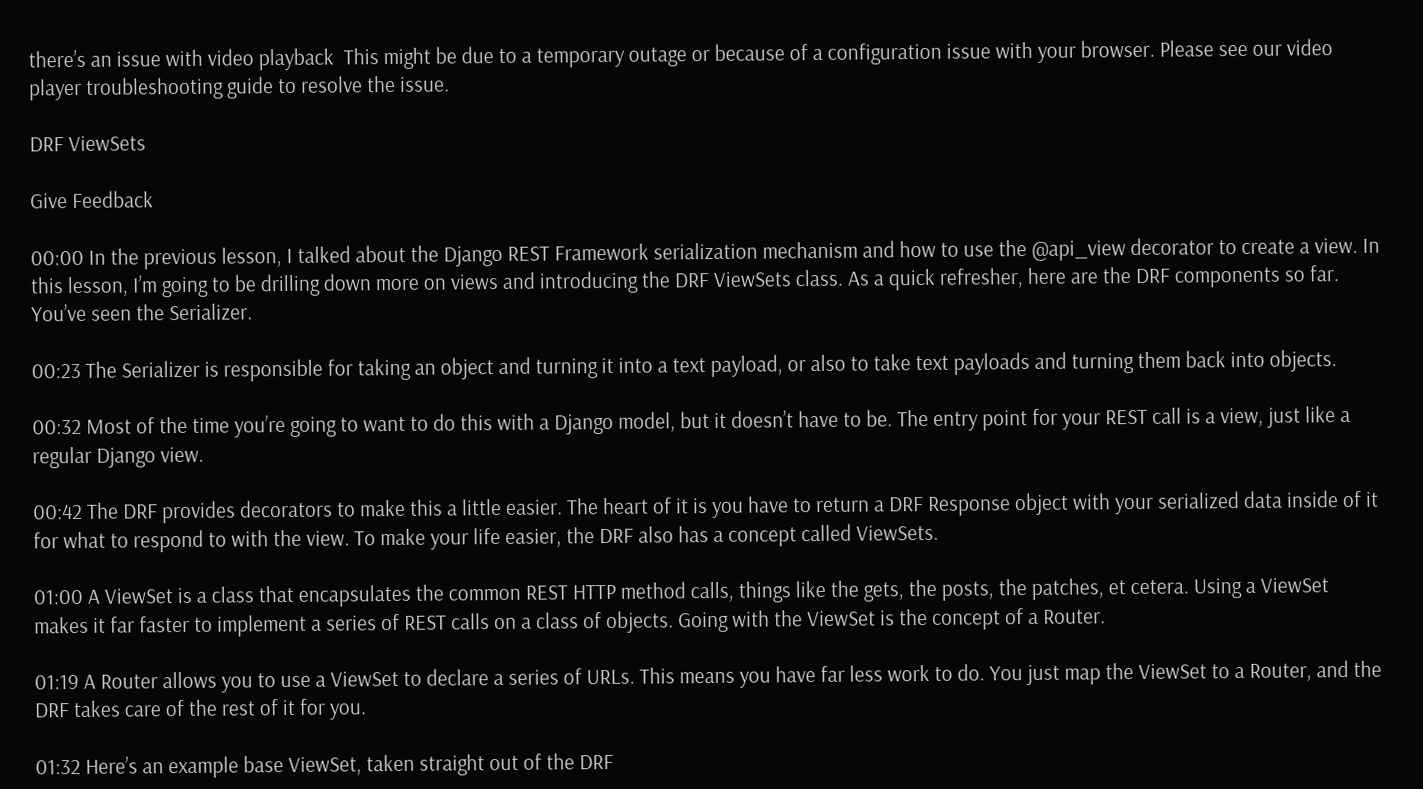there’s an issue with video playback  This might be due to a temporary outage or because of a configuration issue with your browser. Please see our video player troubleshooting guide to resolve the issue.

DRF ViewSets

Give Feedback

00:00 In the previous lesson, I talked about the Django REST Framework serialization mechanism and how to use the @api_view decorator to create a view. In this lesson, I’m going to be drilling down more on views and introducing the DRF ViewSets class. As a quick refresher, here are the DRF components so far. You’ve seen the Serializer.

00:23 The Serializer is responsible for taking an object and turning it into a text payload, or also to take text payloads and turning them back into objects.

00:32 Most of the time you’re going to want to do this with a Django model, but it doesn’t have to be. The entry point for your REST call is a view, just like a regular Django view.

00:42 The DRF provides decorators to make this a little easier. The heart of it is you have to return a DRF Response object with your serialized data inside of it for what to respond to with the view. To make your life easier, the DRF also has a concept called ViewSets.

01:00 A ViewSet is a class that encapsulates the common REST HTTP method calls, things like the gets, the posts, the patches, et cetera. Using a ViewSet makes it far faster to implement a series of REST calls on a class of objects. Going with the ViewSet is the concept of a Router.

01:19 A Router allows you to use a ViewSet to declare a series of URLs. This means you have far less work to do. You just map the ViewSet to a Router, and the DRF takes care of the rest of it for you.

01:32 Here’s an example base ViewSet, taken straight out of the DRF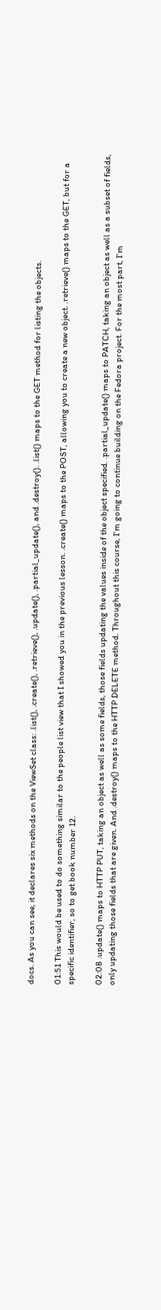docs. As you can see, it declares six methods on the ViewSet class: .list(), .create(), .retrieve(), .update(), .partial_update(), and .destroy(). .list() maps to the GET method for listing the objects.

01:51 This would be used to do something similar to the people list view that I showed you in the previous lesson. .create() maps to the POST, allowing you to create a new object. .retrieve() maps to the GET, but for a specific identifier, so to get book number 12.

02:08 .update() maps to HTTP PUT, taking an object as well as some fields, those fields updating the values inside of the object specified. .partial_update() maps to PATCH, taking an object as well as a subset of fields, only updating those fields that are given. And .destroy() maps to the HTTP DELETE method. Throughout this course, I’m going to continue building on the Fedora project. For the most part, I’m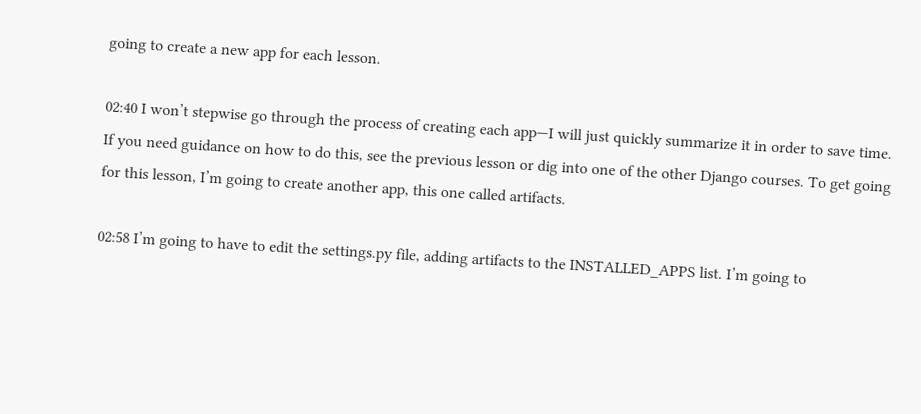going to create a new app for each lesson.

02:40 I won’t stepwise go through the process of creating each app—I will just quickly summarize it in order to save time. If you need guidance on how to do this, see the previous lesson or dig into one of the other Django courses. To get going for this lesson, I’m going to create another app, this one called artifacts.

02:58 I’m going to have to edit the settings.py file, adding artifacts to the INSTALLED_APPS list. I’m going to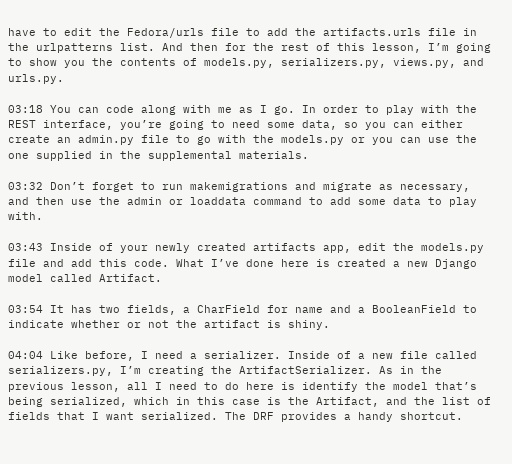have to edit the Fedora/urls file to add the artifacts.urls file in the urlpatterns list. And then for the rest of this lesson, I’m going to show you the contents of models.py, serializers.py, views.py, and urls.py.

03:18 You can code along with me as I go. In order to play with the REST interface, you’re going to need some data, so you can either create an admin.py file to go with the models.py or you can use the one supplied in the supplemental materials.

03:32 Don’t forget to run makemigrations and migrate as necessary, and then use the admin or loaddata command to add some data to play with.

03:43 Inside of your newly created artifacts app, edit the models.py file and add this code. What I’ve done here is created a new Django model called Artifact.

03:54 It has two fields, a CharField for name and a BooleanField to indicate whether or not the artifact is shiny.

04:04 Like before, I need a serializer. Inside of a new file called serializers.py, I’m creating the ArtifactSerializer. As in the previous lesson, all I need to do here is identify the model that’s being serialized, which in this case is the Artifact, and the list of fields that I want serialized. The DRF provides a handy shortcut.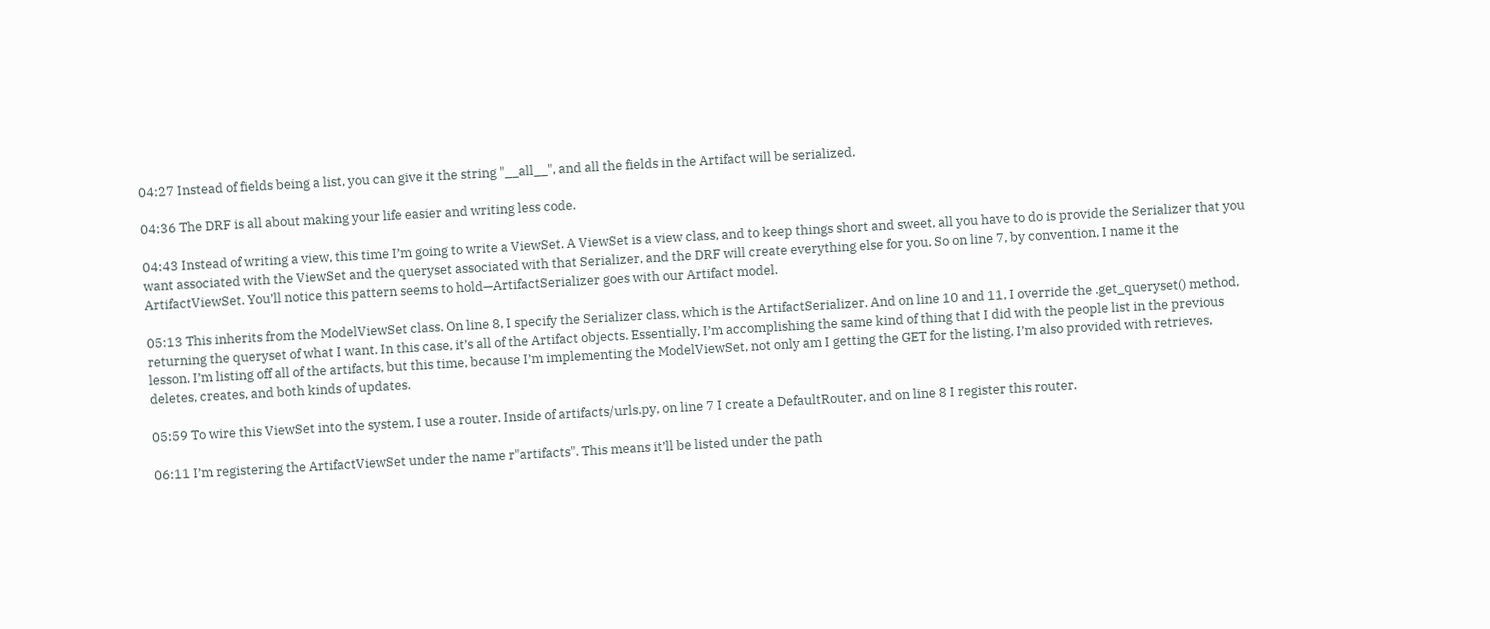04:27 Instead of fields being a list, you can give it the string "__all__", and all the fields in the Artifact will be serialized.

04:36 The DRF is all about making your life easier and writing less code.

04:43 Instead of writing a view, this time I’m going to write a ViewSet. A ViewSet is a view class, and to keep things short and sweet, all you have to do is provide the Serializer that you want associated with the ViewSet and the queryset associated with that Serializer, and the DRF will create everything else for you. So on line 7, by convention, I name it the ArtifactViewSet. You’ll notice this pattern seems to hold—ArtifactSerializer goes with our Artifact model.

05:13 This inherits from the ModelViewSet class. On line 8, I specify the Serializer class, which is the ArtifactSerializer. And on line 10 and 11, I override the .get_queryset() method, returning the queryset of what I want. In this case, it’s all of the Artifact objects. Essentially, I’m accomplishing the same kind of thing that I did with the people list in the previous lesson. I’m listing off all of the artifacts, but this time, because I’m implementing the ModelViewSet, not only am I getting the GET for the listing, I’m also provided with retrieves, deletes, creates, and both kinds of updates.

05:59 To wire this ViewSet into the system, I use a router. Inside of artifacts/urls.py, on line 7 I create a DefaultRouter, and on line 8 I register this router.

06:11 I’m registering the ArtifactViewSet under the name r"artifacts". This means it’ll be listed under the path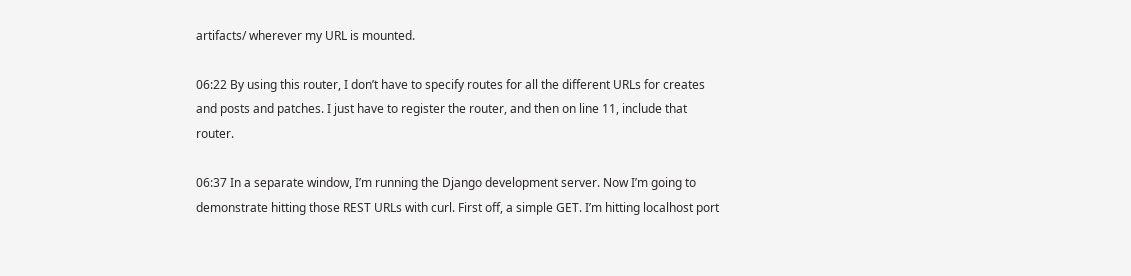artifacts/ wherever my URL is mounted.

06:22 By using this router, I don’t have to specify routes for all the different URLs for creates and posts and patches. I just have to register the router, and then on line 11, include that router.

06:37 In a separate window, I’m running the Django development server. Now I’m going to demonstrate hitting those REST URLs with curl. First off, a simple GET. I’m hitting localhost port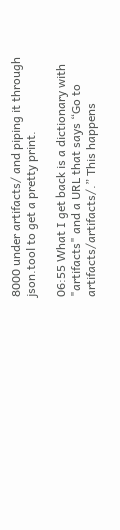8000 under artifacts/ and piping it through json.tool to get a pretty print.

06:55 What I get back is a dictionary with "artifacts" and a URL that says “Go to artifacts/artifacts/.” This happens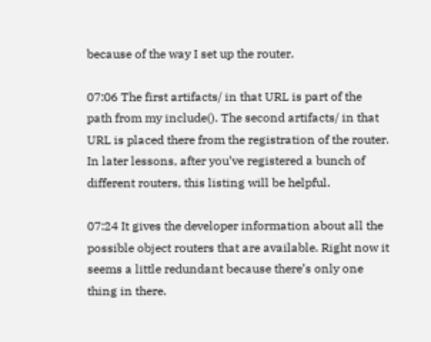because of the way I set up the router.

07:06 The first artifacts/ in that URL is part of the path from my include(). The second artifacts/ in that URL is placed there from the registration of the router. In later lessons, after you’ve registered a bunch of different routers, this listing will be helpful.

07:24 It gives the developer information about all the possible object routers that are available. Right now it seems a little redundant because there’s only one thing in there.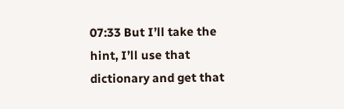07:33 But I’ll take the hint, I’ll use that dictionary and get that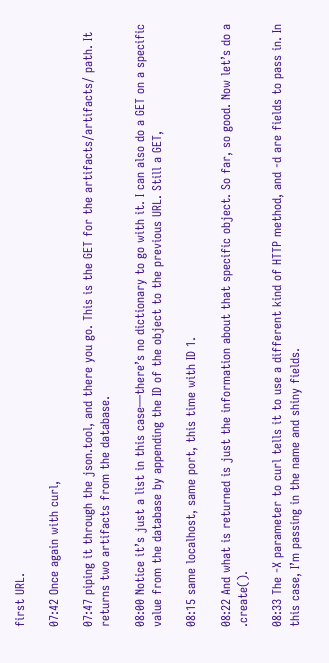first URL.

07:42 Once again with curl,

07:47 piping it through the json.tool, and there you go. This is the GET for the artifacts/artifacts/ path. It returns two artifacts from the database.

08:00 Notice it’s just a list in this case—there’s no dictionary to go with it. I can also do a GET on a specific value from the database by appending the ID of the object to the previous URL. Still a GET,

08:15 same localhost, same port, this time with ID 1.

08:22 And what is returned is just the information about that specific object. So far, so good. Now let’s do a .create().

08:33 The -X parameter to curl tells it to use a different kind of HTTP method, and -d are fields to pass in. In this case, I’m passing in the name and shiny fields.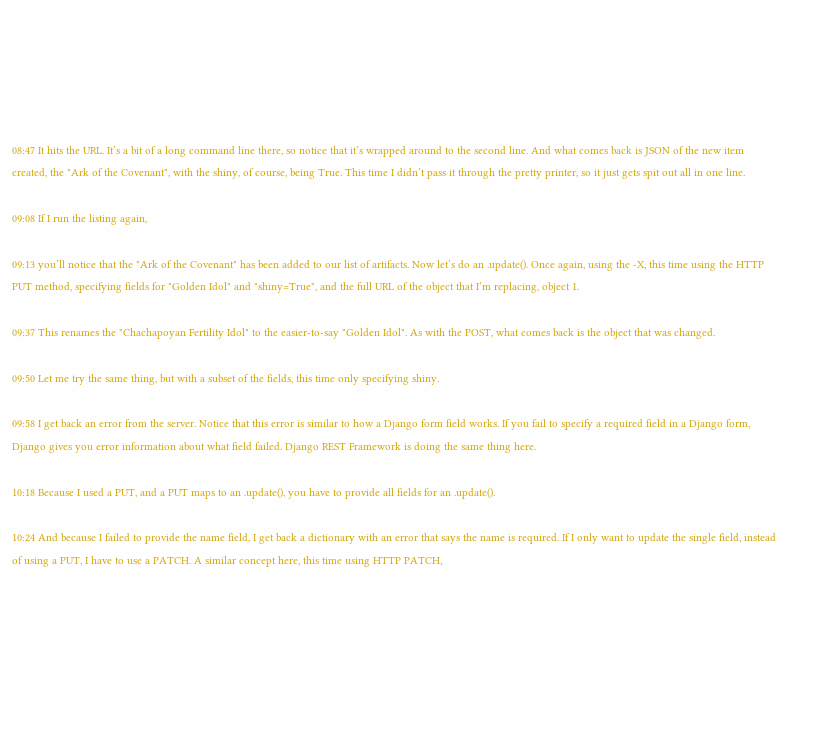08:47 It hits the URL. It’s a bit of a long command line there, so notice that it’s wrapped around to the second line. And what comes back is JSON of the new item created, the "Ark of the Covenant", with the shiny, of course, being True. This time I didn’t pass it through the pretty printer, so it just gets spit out all in one line.

09:08 If I run the listing again,

09:13 you’ll notice that the "Ark of the Covenant" has been added to our list of artifacts. Now let’s do an .update(). Once again, using the -X, this time using the HTTP PUT method, specifying fields for "Golden Idol" and "shiny=True", and the full URL of the object that I’m replacing, object 1.

09:37 This renames the "Chachapoyan Fertility Idol" to the easier-to-say "Golden Idol". As with the POST, what comes back is the object that was changed.

09:50 Let me try the same thing, but with a subset of the fields, this time only specifying shiny.

09:58 I get back an error from the server. Notice that this error is similar to how a Django form field works. If you fail to specify a required field in a Django form, Django gives you error information about what field failed. Django REST Framework is doing the same thing here.

10:18 Because I used a PUT, and a PUT maps to an .update(), you have to provide all fields for an .update().

10:24 And because I failed to provide the name field, I get back a dictionary with an error that says the name is required. If I only want to update the single field, instead of using a PUT, I have to use a PATCH. A similar concept here, this time using HTTP PATCH,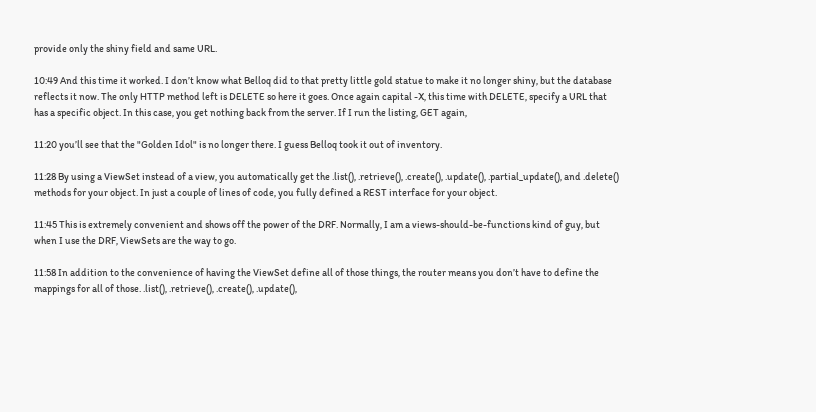provide only the shiny field and same URL.

10:49 And this time it worked. I don’t know what Belloq did to that pretty little gold statue to make it no longer shiny, but the database reflects it now. The only HTTP method left is DELETE so here it goes. Once again capital -X, this time with DELETE, specify a URL that has a specific object. In this case, you get nothing back from the server. If I run the listing, GET again,

11:20 you’ll see that the "Golden Idol" is no longer there. I guess Belloq took it out of inventory.

11:28 By using a ViewSet instead of a view, you automatically get the .list(), .retrieve(), .create(), .update(), .partial_update(), and .delete() methods for your object. In just a couple of lines of code, you fully defined a REST interface for your object.

11:45 This is extremely convenient and shows off the power of the DRF. Normally, I am a views-should-be-functions kind of guy, but when I use the DRF, ViewSets are the way to go.

11:58 In addition to the convenience of having the ViewSet define all of those things, the router means you don’t have to define the mappings for all of those. .list(), .retrieve(), .create(), .update(),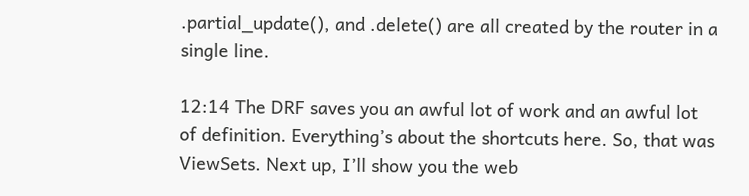.partial_update(), and .delete() are all created by the router in a single line.

12:14 The DRF saves you an awful lot of work and an awful lot of definition. Everything’s about the shortcuts here. So, that was ViewSets. Next up, I’ll show you the web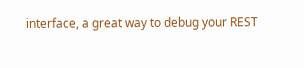interface, a great way to debug your REST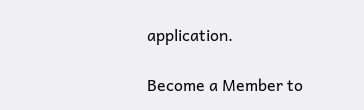application.

Become a Member to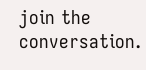join the conversation.